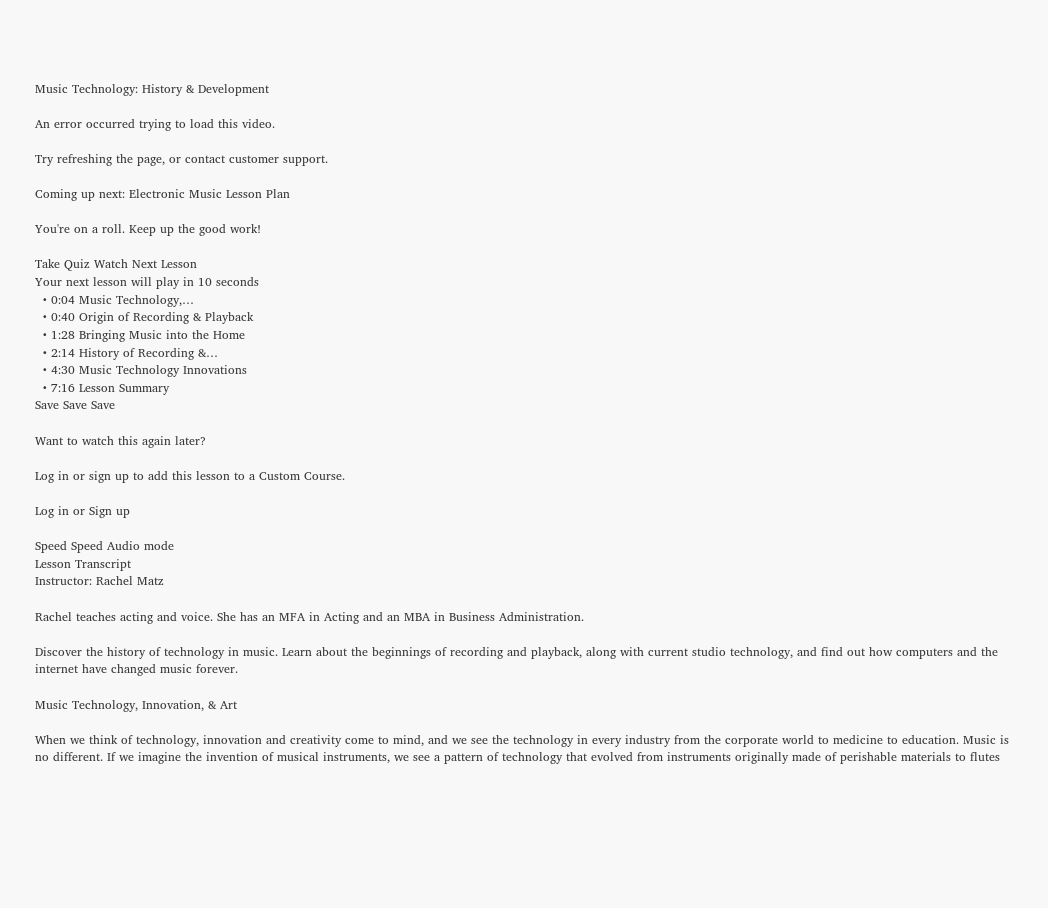Music Technology: History & Development

An error occurred trying to load this video.

Try refreshing the page, or contact customer support.

Coming up next: Electronic Music Lesson Plan

You're on a roll. Keep up the good work!

Take Quiz Watch Next Lesson
Your next lesson will play in 10 seconds
  • 0:04 Music Technology,…
  • 0:40 Origin of Recording & Playback
  • 1:28 Bringing Music into the Home
  • 2:14 History of Recording &…
  • 4:30 Music Technology Innovations
  • 7:16 Lesson Summary
Save Save Save

Want to watch this again later?

Log in or sign up to add this lesson to a Custom Course.

Log in or Sign up

Speed Speed Audio mode
Lesson Transcript
Instructor: Rachel Matz

Rachel teaches acting and voice. She has an MFA in Acting and an MBA in Business Administration.

Discover the history of technology in music. Learn about the beginnings of recording and playback, along with current studio technology, and find out how computers and the internet have changed music forever.

Music Technology, Innovation, & Art

When we think of technology, innovation and creativity come to mind, and we see the technology in every industry from the corporate world to medicine to education. Music is no different. If we imagine the invention of musical instruments, we see a pattern of technology that evolved from instruments originally made of perishable materials to flutes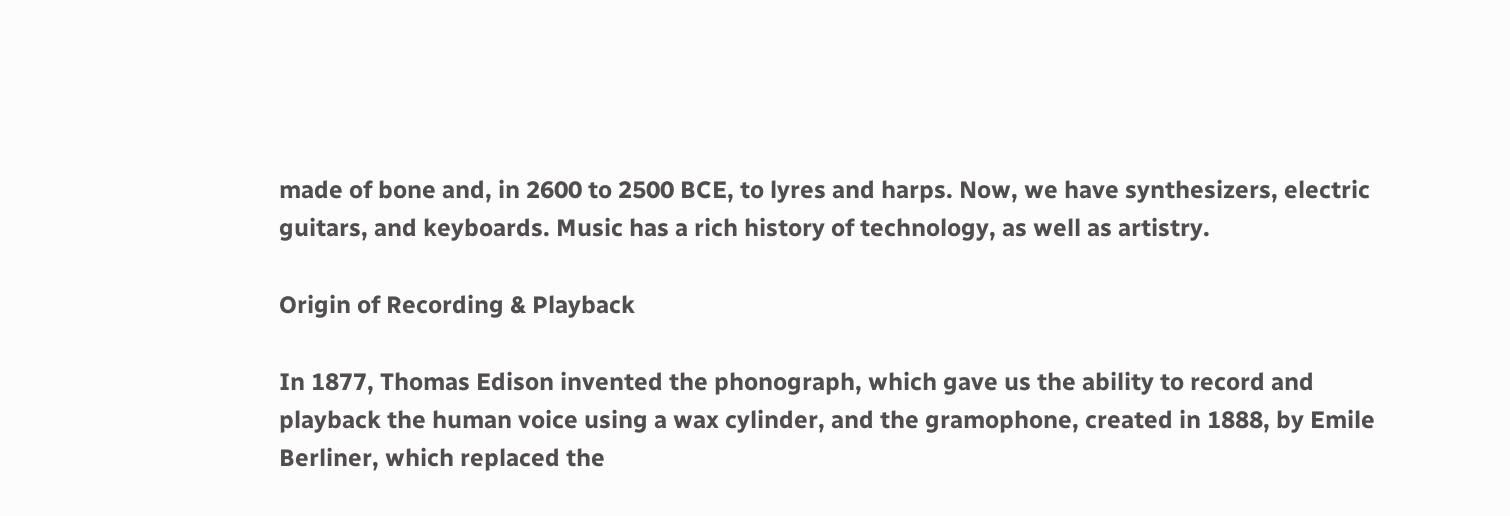made of bone and, in 2600 to 2500 BCE, to lyres and harps. Now, we have synthesizers, electric guitars, and keyboards. Music has a rich history of technology, as well as artistry.

Origin of Recording & Playback

In 1877, Thomas Edison invented the phonograph, which gave us the ability to record and playback the human voice using a wax cylinder, and the gramophone, created in 1888, by Emile Berliner, which replaced the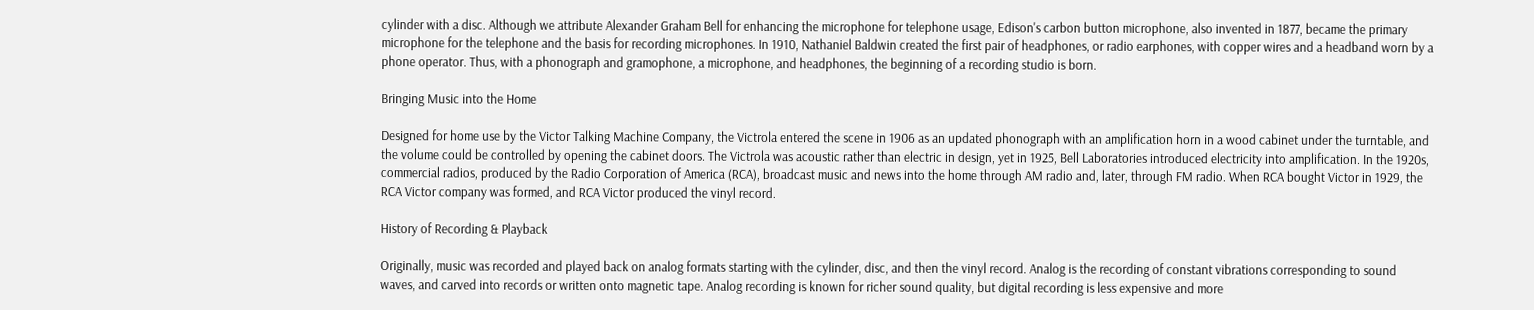cylinder with a disc. Although we attribute Alexander Graham Bell for enhancing the microphone for telephone usage, Edison's carbon button microphone, also invented in 1877, became the primary microphone for the telephone and the basis for recording microphones. In 1910, Nathaniel Baldwin created the first pair of headphones, or radio earphones, with copper wires and a headband worn by a phone operator. Thus, with a phonograph and gramophone, a microphone, and headphones, the beginning of a recording studio is born.

Bringing Music into the Home

Designed for home use by the Victor Talking Machine Company, the Victrola entered the scene in 1906 as an updated phonograph with an amplification horn in a wood cabinet under the turntable, and the volume could be controlled by opening the cabinet doors. The Victrola was acoustic rather than electric in design, yet in 1925, Bell Laboratories introduced electricity into amplification. In the 1920s, commercial radios, produced by the Radio Corporation of America (RCA), broadcast music and news into the home through AM radio and, later, through FM radio. When RCA bought Victor in 1929, the RCA Victor company was formed, and RCA Victor produced the vinyl record.

History of Recording & Playback

Originally, music was recorded and played back on analog formats starting with the cylinder, disc, and then the vinyl record. Analog is the recording of constant vibrations corresponding to sound waves, and carved into records or written onto magnetic tape. Analog recording is known for richer sound quality, but digital recording is less expensive and more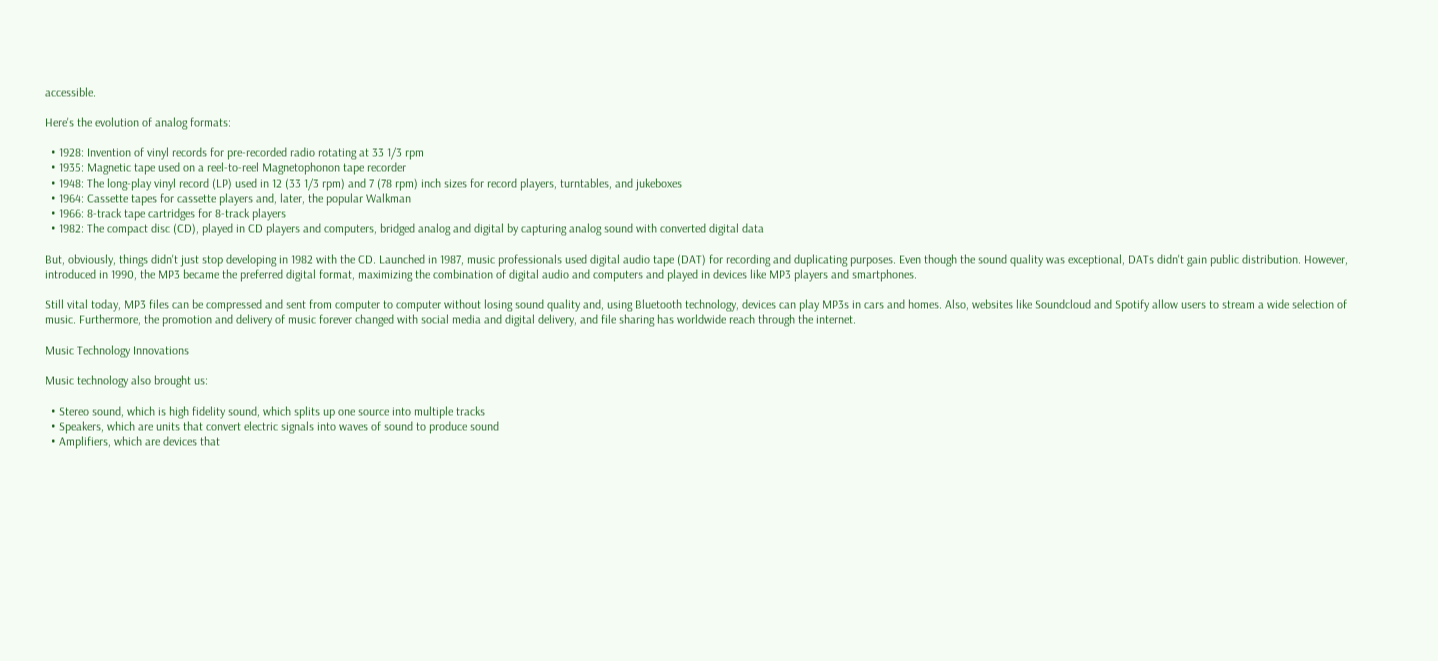accessible.

Here's the evolution of analog formats:

  • 1928: Invention of vinyl records for pre-recorded radio rotating at 33 1/3 rpm
  • 1935: Magnetic tape used on a reel-to-reel Magnetophonon tape recorder
  • 1948: The long-play vinyl record (LP) used in 12 (33 1/3 rpm) and 7 (78 rpm) inch sizes for record players, turntables, and jukeboxes
  • 1964: Cassette tapes for cassette players and, later, the popular Walkman
  • 1966: 8-track tape cartridges for 8-track players
  • 1982: The compact disc (CD), played in CD players and computers, bridged analog and digital by capturing analog sound with converted digital data

But, obviously, things didn't just stop developing in 1982 with the CD. Launched in 1987, music professionals used digital audio tape (DAT) for recording and duplicating purposes. Even though the sound quality was exceptional, DATs didn't gain public distribution. However, introduced in 1990, the MP3 became the preferred digital format, maximizing the combination of digital audio and computers and played in devices like MP3 players and smartphones.

Still vital today, MP3 files can be compressed and sent from computer to computer without losing sound quality and, using Bluetooth technology, devices can play MP3s in cars and homes. Also, websites like Soundcloud and Spotify allow users to stream a wide selection of music. Furthermore, the promotion and delivery of music forever changed with social media and digital delivery, and file sharing has worldwide reach through the internet.

Music Technology Innovations

Music technology also brought us:

  • Stereo sound, which is high fidelity sound, which splits up one source into multiple tracks
  • Speakers, which are units that convert electric signals into waves of sound to produce sound
  • Amplifiers, which are devices that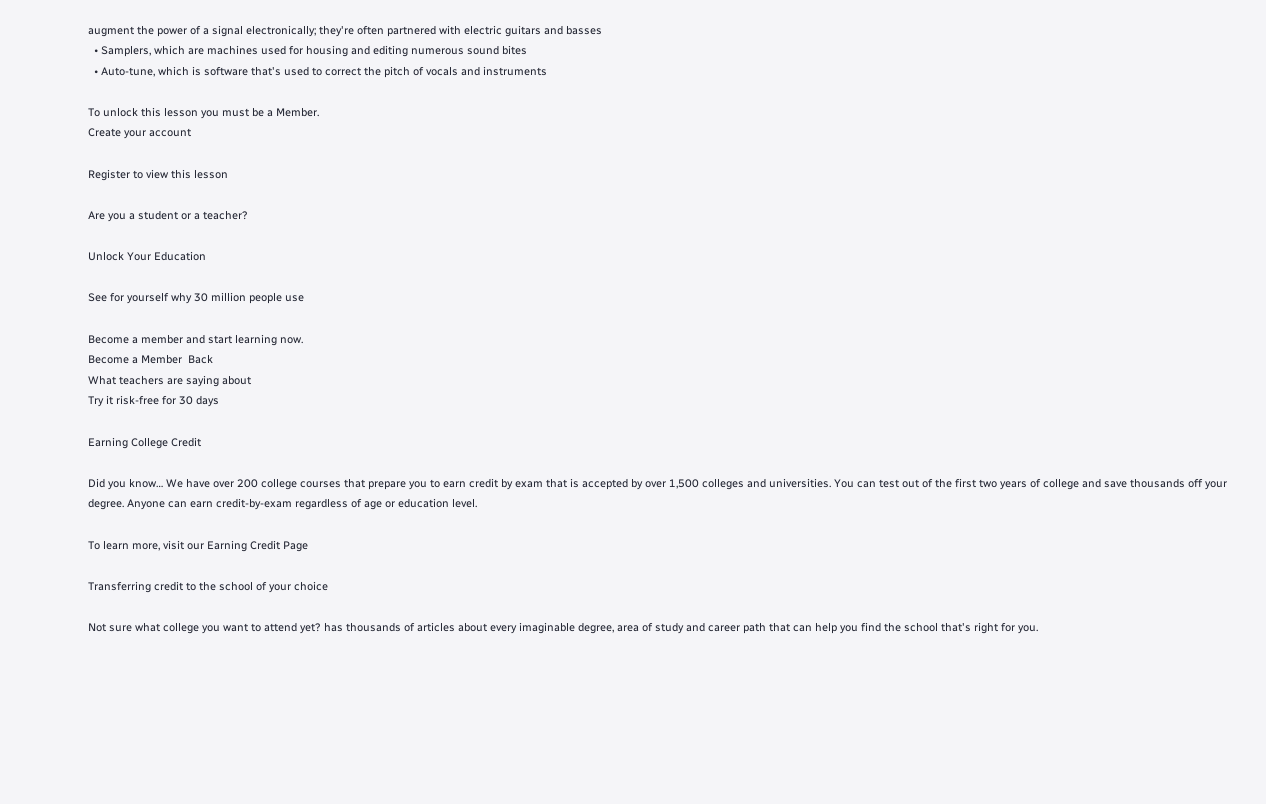augment the power of a signal electronically; they're often partnered with electric guitars and basses
  • Samplers, which are machines used for housing and editing numerous sound bites
  • Auto-tune, which is software that's used to correct the pitch of vocals and instruments

To unlock this lesson you must be a Member.
Create your account

Register to view this lesson

Are you a student or a teacher?

Unlock Your Education

See for yourself why 30 million people use

Become a member and start learning now.
Become a Member  Back
What teachers are saying about
Try it risk-free for 30 days

Earning College Credit

Did you know… We have over 200 college courses that prepare you to earn credit by exam that is accepted by over 1,500 colleges and universities. You can test out of the first two years of college and save thousands off your degree. Anyone can earn credit-by-exam regardless of age or education level.

To learn more, visit our Earning Credit Page

Transferring credit to the school of your choice

Not sure what college you want to attend yet? has thousands of articles about every imaginable degree, area of study and career path that can help you find the school that's right for you.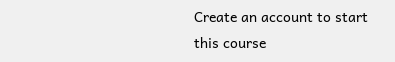Create an account to start this course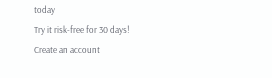today
Try it risk-free for 30 days!
Create an account